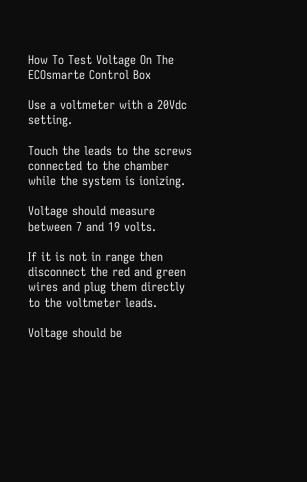How To Test Voltage On The ECOsmarte Control Box

Use a voltmeter with a 20Vdc setting.

Touch the leads to the screws connected to the chamber while the system is ionizing.

Voltage should measure between 7 and 19 volts.

If it is not in range then disconnect the red and green wires and plug them directly to the voltmeter leads.

Voltage should be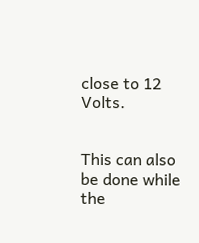close to 12 Volts.


This can also be done while the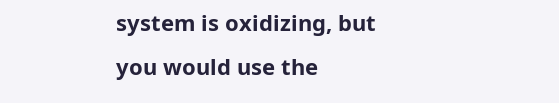system is oxidizing, but you would use the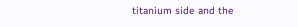titanium side and the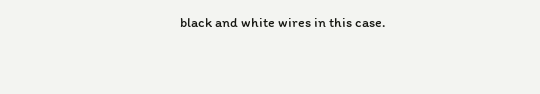black and white wires in this case.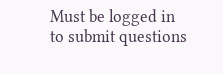Must be logged in to submit questions